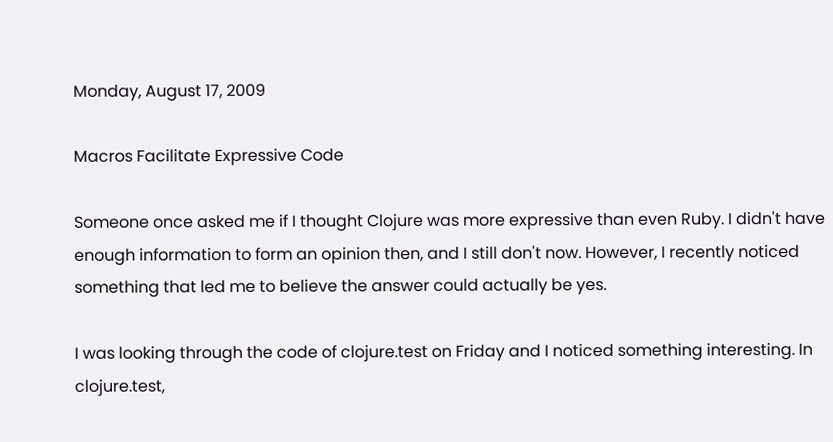Monday, August 17, 2009

Macros Facilitate Expressive Code

Someone once asked me if I thought Clojure was more expressive than even Ruby. I didn't have enough information to form an opinion then, and I still don't now. However, I recently noticed something that led me to believe the answer could actually be yes.

I was looking through the code of clojure.test on Friday and I noticed something interesting. In clojure.test,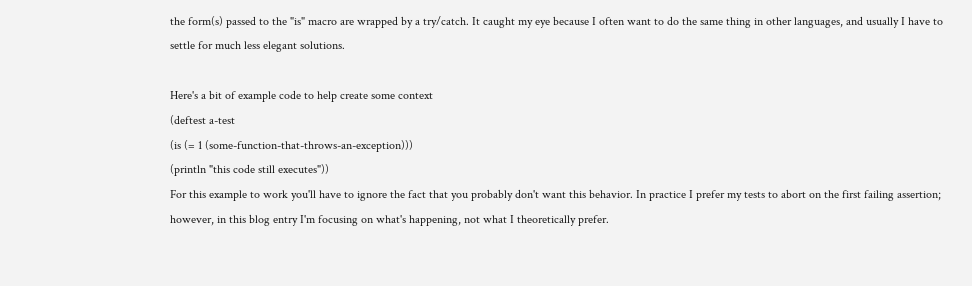the form(s) passed to the "is" macro are wrapped by a try/catch. It caught my eye because I often want to do the same thing in other languages, and usually I have to settle for much less elegant solutions.

Here's a bit of example code to help create some context
(deftest a-test
(is (= 1 (some-function-that-throws-an-exception)))
(println "this code still executes"))
For this example to work you'll have to ignore the fact that you probably don't want this behavior. In practice I prefer my tests to abort on the first failing assertion; however, in this blog entry I'm focusing on what's happening, not what I theoretically prefer.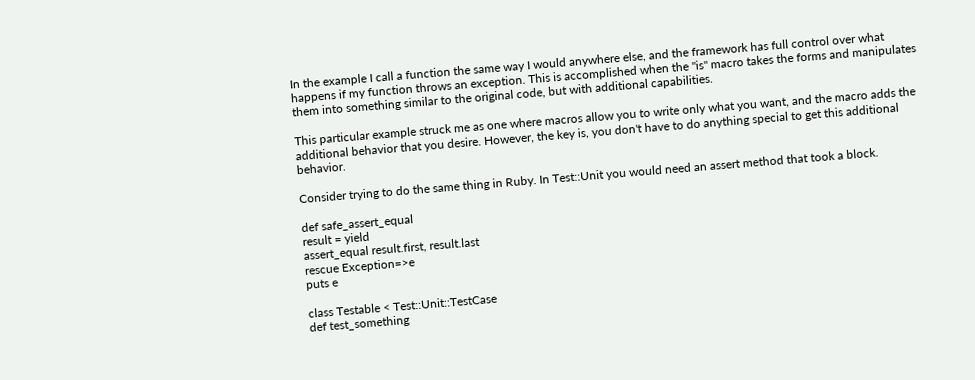In the example I call a function the same way I would anywhere else, and the framework has full control over what happens if my function throws an exception. This is accomplished when the "is" macro takes the forms and manipulates them into something similar to the original code, but with additional capabilities.

This particular example struck me as one where macros allow you to write only what you want, and the macro adds the additional behavior that you desire. However, the key is, you don't have to do anything special to get this additional behavior.

Consider trying to do the same thing in Ruby. In Test::Unit you would need an assert method that took a block.

def safe_assert_equal
result = yield
assert_equal result.first, result.last
rescue Exception=>e
puts e

class Testable < Test::Unit::TestCase
def test_something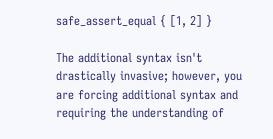safe_assert_equal { [1, 2] }

The additional syntax isn't drastically invasive; however, you are forcing additional syntax and requiring the understanding of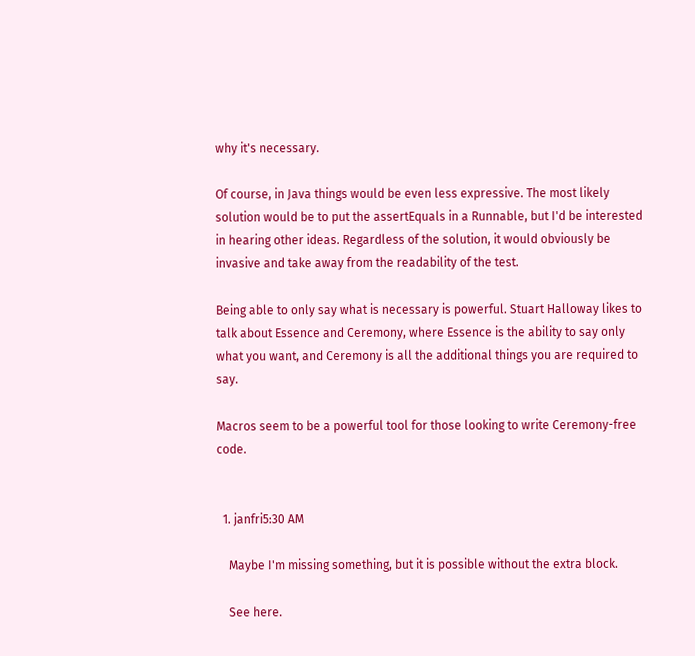why it's necessary.

Of course, in Java things would be even less expressive. The most likely solution would be to put the assertEquals in a Runnable, but I'd be interested in hearing other ideas. Regardless of the solution, it would obviously be invasive and take away from the readability of the test.

Being able to only say what is necessary is powerful. Stuart Halloway likes to talk about Essence and Ceremony, where Essence is the ability to say only what you want, and Ceremony is all the additional things you are required to say.

Macros seem to be a powerful tool for those looking to write Ceremony-free code.


  1. janfri5:30 AM

    Maybe I'm missing something, but it is possible without the extra block.

    See here.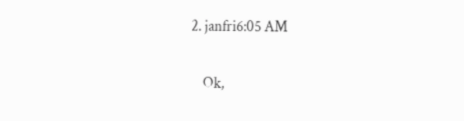2. janfri6:05 AM

    Ok,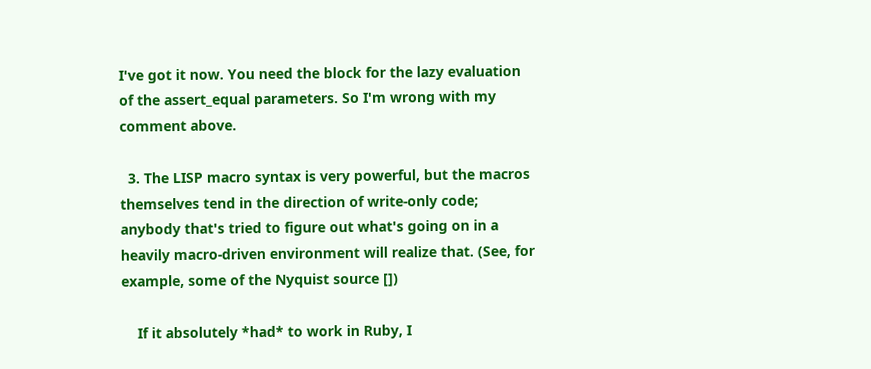I've got it now. You need the block for the lazy evaluation of the assert_equal parameters. So I'm wrong with my comment above.

  3. The LISP macro syntax is very powerful, but the macros themselves tend in the direction of write-only code; anybody that's tried to figure out what's going on in a heavily macro-driven environment will realize that. (See, for example, some of the Nyquist source [])

    If it absolutely *had* to work in Ruby, I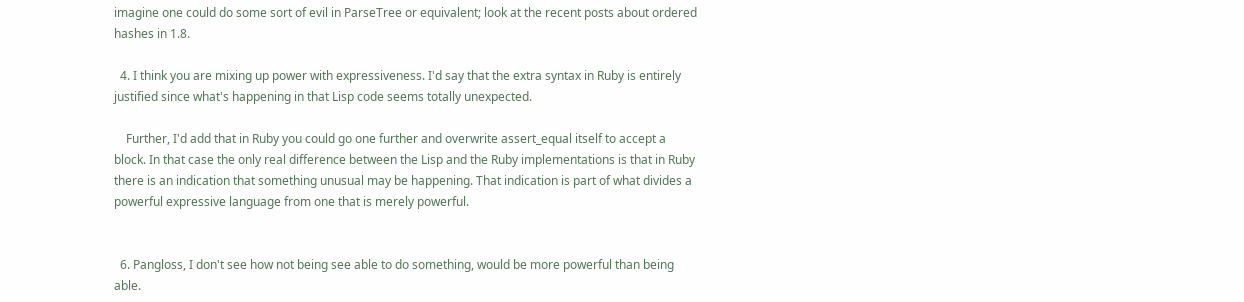imagine one could do some sort of evil in ParseTree or equivalent; look at the recent posts about ordered hashes in 1.8.

  4. I think you are mixing up power with expressiveness. I'd say that the extra syntax in Ruby is entirely justified since what's happening in that Lisp code seems totally unexpected.

    Further, I'd add that in Ruby you could go one further and overwrite assert_equal itself to accept a block. In that case the only real difference between the Lisp and the Ruby implementations is that in Ruby there is an indication that something unusual may be happening. That indication is part of what divides a powerful expressive language from one that is merely powerful.


  6. Pangloss, I don't see how not being see able to do something, would be more powerful than being able.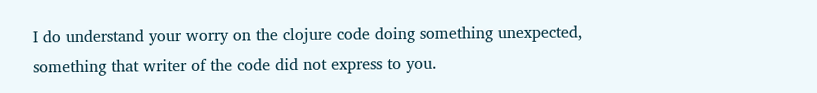I do understand your worry on the clojure code doing something unexpected, something that writer of the code did not express to you.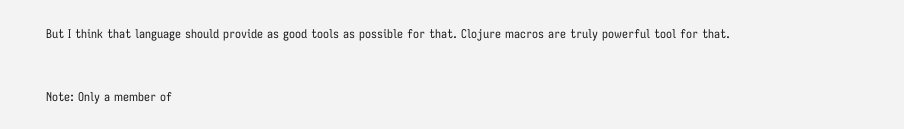But I think that language should provide as good tools as possible for that. Clojure macros are truly powerful tool for that.


Note: Only a member of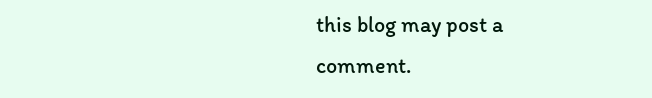this blog may post a comment.